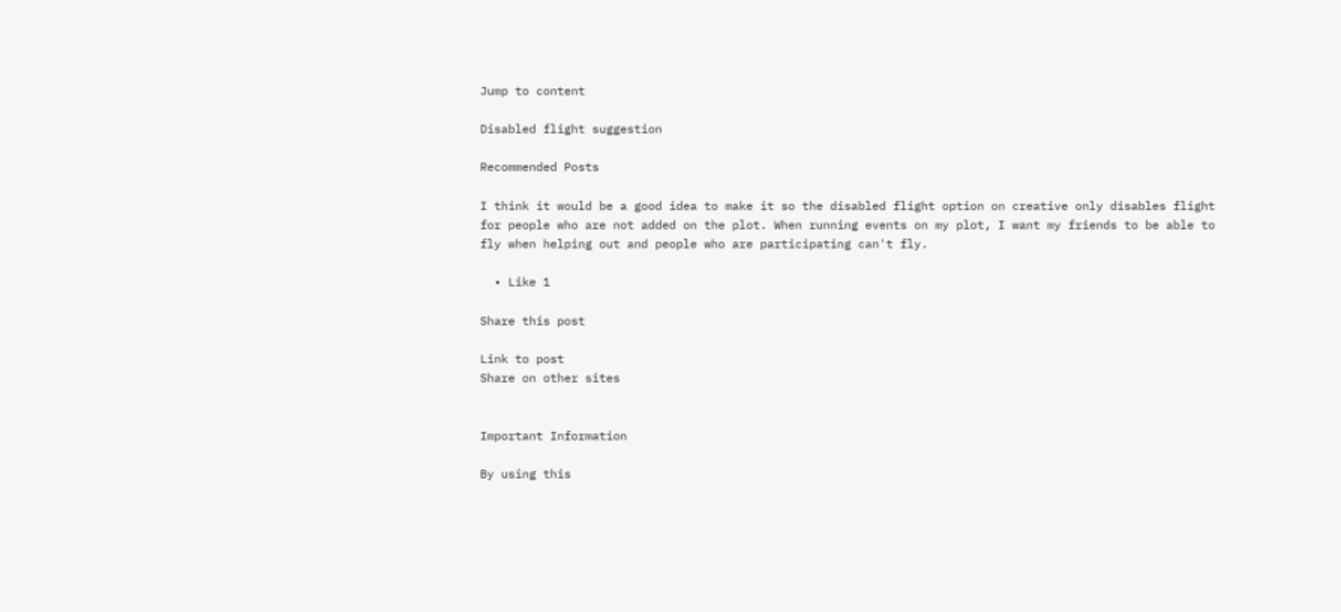Jump to content

Disabled flight suggestion

Recommended Posts

I think it would be a good idea to make it so the disabled flight option on creative only disables flight for people who are not added on the plot. When running events on my plot, I want my friends to be able to fly when helping out and people who are participating can't fly.

  • Like 1

Share this post

Link to post
Share on other sites


Important Information

By using this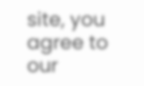site, you agree to our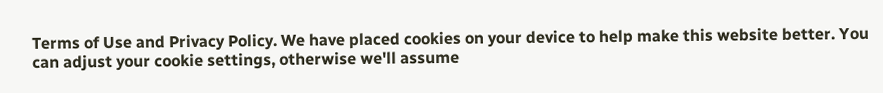Terms of Use and Privacy Policy. We have placed cookies on your device to help make this website better. You can adjust your cookie settings, otherwise we'll assume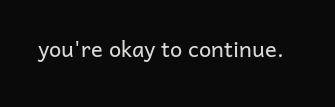you're okay to continue.